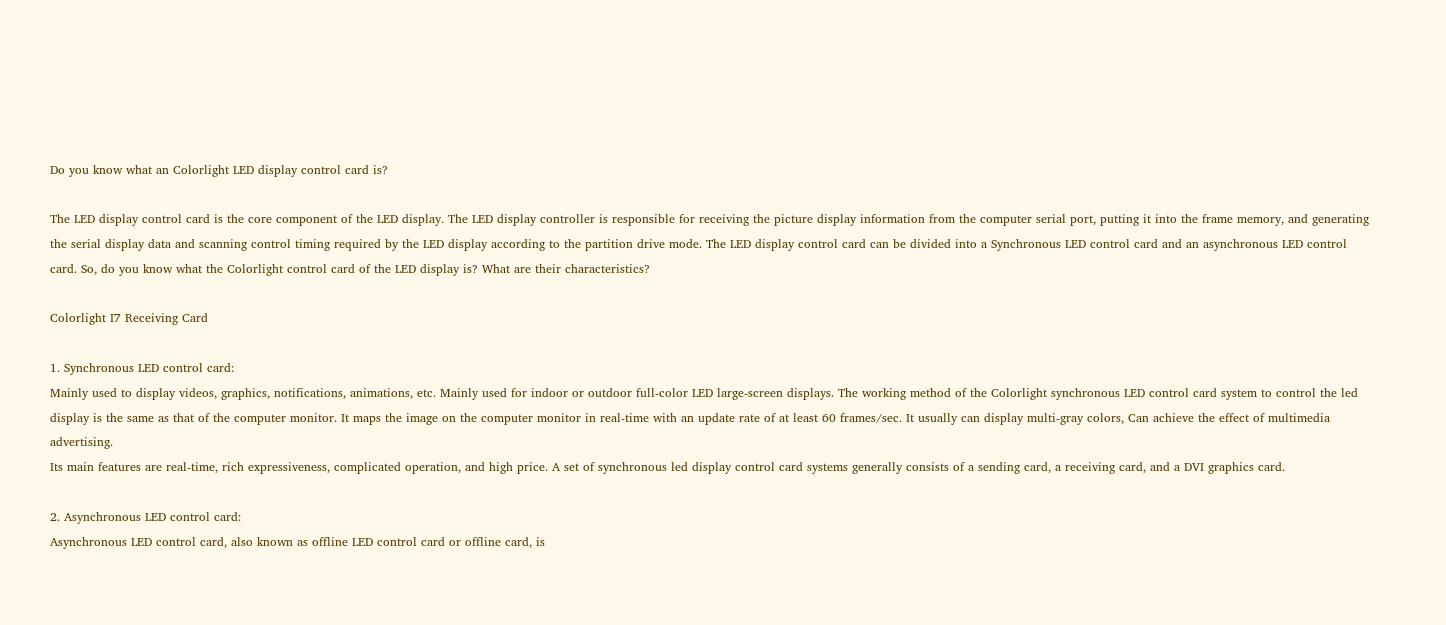Do you know what an Colorlight LED display control card is?

The LED display control card is the core component of the LED display. The LED display controller is responsible for receiving the picture display information from the computer serial port, putting it into the frame memory, and generating the serial display data and scanning control timing required by the LED display according to the partition drive mode. The LED display control card can be divided into a Synchronous LED control card and an asynchronous LED control card. So, do you know what the Colorlight control card of the LED display is? What are their characteristics?

Colorlight I7 Receiving Card

1. Synchronous LED control card:
Mainly used to display videos, graphics, notifications, animations, etc. Mainly used for indoor or outdoor full-color LED large-screen displays. The working method of the Colorlight synchronous LED control card system to control the led display is the same as that of the computer monitor. It maps the image on the computer monitor in real-time with an update rate of at least 60 frames/sec. It usually can display multi-gray colors, Can achieve the effect of multimedia advertising.
Its main features are real-time, rich expressiveness, complicated operation, and high price. A set of synchronous led display control card systems generally consists of a sending card, a receiving card, and a DVI graphics card.

2. Asynchronous LED control card:
Asynchronous LED control card, also known as offline LED control card or offline card, is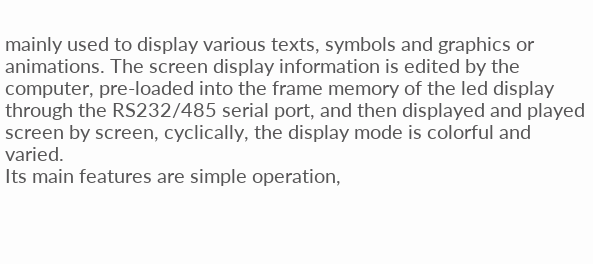mainly used to display various texts, symbols and graphics or animations. The screen display information is edited by the computer, pre-loaded into the frame memory of the led display through the RS232/485 serial port, and then displayed and played screen by screen, cyclically, the display mode is colorful and varied.
Its main features are simple operation,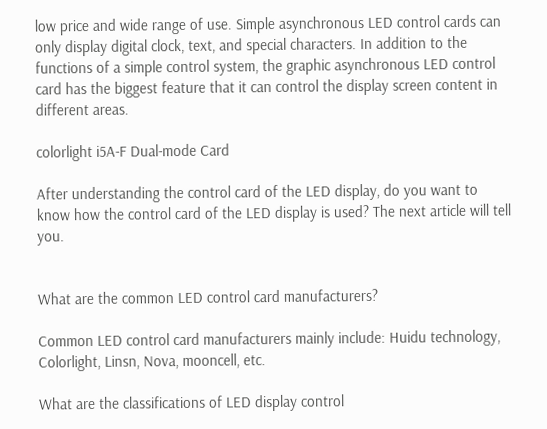low price and wide range of use. Simple asynchronous LED control cards can only display digital clock, text, and special characters. In addition to the functions of a simple control system, the graphic asynchronous LED control card has the biggest feature that it can control the display screen content in different areas.

colorlight i5A-F Dual-mode Card

After understanding the control card of the LED display, do you want to know how the control card of the LED display is used? The next article will tell you.


What are the common LED control card manufacturers?

Common LED control card manufacturers mainly include: Huidu technology, Colorlight, Linsn, Nova, mooncell, etc.

What are the classifications of LED display control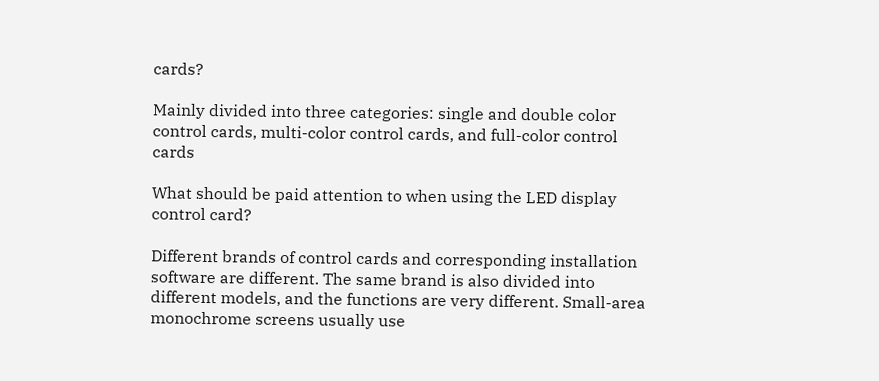cards?

Mainly divided into three categories: single and double color control cards, multi-color control cards, and full-color control cards

What should be paid attention to when using the LED display control card?

Different brands of control cards and corresponding installation software are different. The same brand is also divided into different models, and the functions are very different. Small-area monochrome screens usually use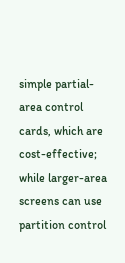simple partial-area control cards, which are cost-effective; while larger-area screens can use partition control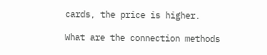cards, the price is higher.

What are the connection methods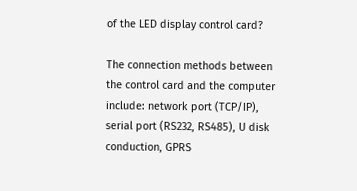of the LED display control card?

The connection methods between the control card and the computer include: network port (TCP/IP), serial port (RS232, RS485), U disk conduction, GPRS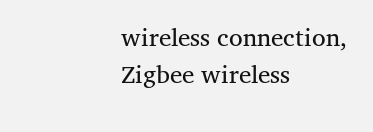wireless connection, Zigbee wireless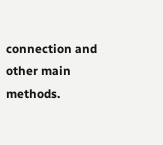connection and other main methods.